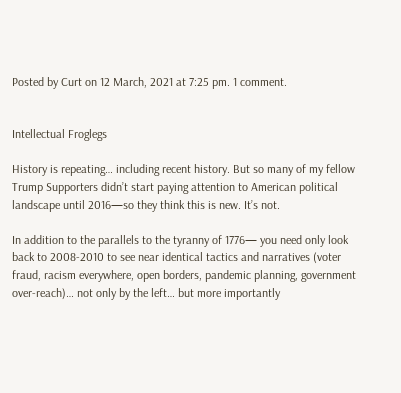Posted by Curt on 12 March, 2021 at 7:25 pm. 1 comment.


Intellectual Froglegs

History is repeating… including recent history. But so many of my fellow Trump Supporters didn’t start paying attention to American political landscape until 2016—so they think this is new. It’s not.

In addition to the parallels to the tyranny of 1776— you need only look back to 2008-2010 to see near identical tactics and narratives (voter fraud, racism everywhere, open borders, pandemic planning, government over-reach)… not only by the left… but more importantly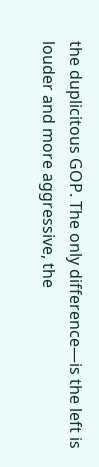the duplicitous GOP. The only difference—is the left is louder and more aggressive, the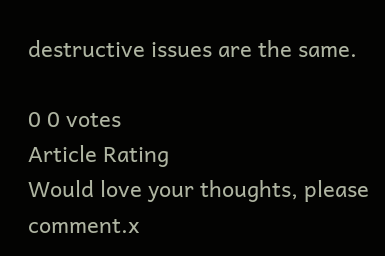destructive issues are the same.

0 0 votes
Article Rating
Would love your thoughts, please comment.x